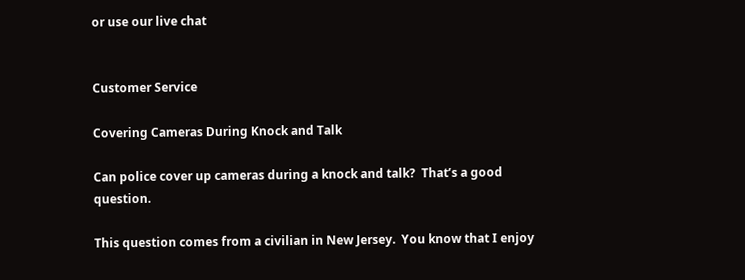or use our live chat


Customer Service

Covering Cameras During Knock and Talk

Can police cover up cameras during a knock and talk?  That’s a good question.

This question comes from a civilian in New Jersey.  You know that I enjoy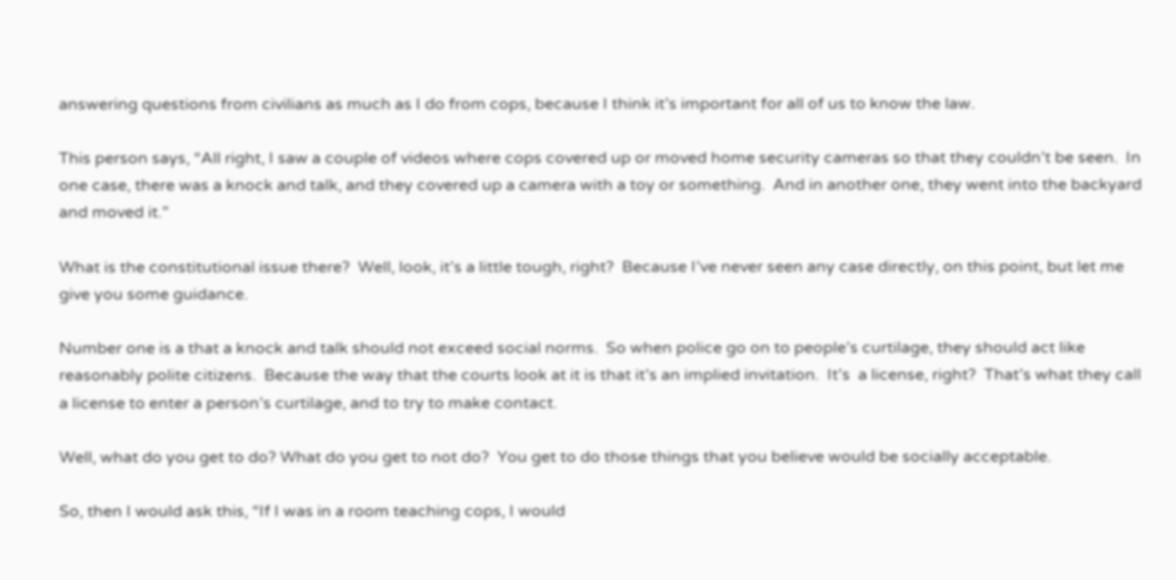answering questions from civilians as much as I do from cops, because I think it’s important for all of us to know the law.

This person says, “All right, I saw a couple of videos where cops covered up or moved home security cameras so that they couldn’t be seen.  In one case, there was a knock and talk, and they covered up a camera with a toy or something.  And in another one, they went into the backyard and moved it.”

What is the constitutional issue there?  Well, look, it’s a little tough, right?  Because I’ve never seen any case directly, on this point, but let me give you some guidance.

Number one is a that a knock and talk should not exceed social norms.  So when police go on to people’s curtilage, they should act like reasonably polite citizens.  Because the way that the courts look at it is that it’s an implied invitation.  It’s  a license, right?  That’s what they call a license to enter a person’s curtilage, and to try to make contact.

Well, what do you get to do? What do you get to not do?  You get to do those things that you believe would be socially acceptable.

So, then I would ask this, “If I was in a room teaching cops, I would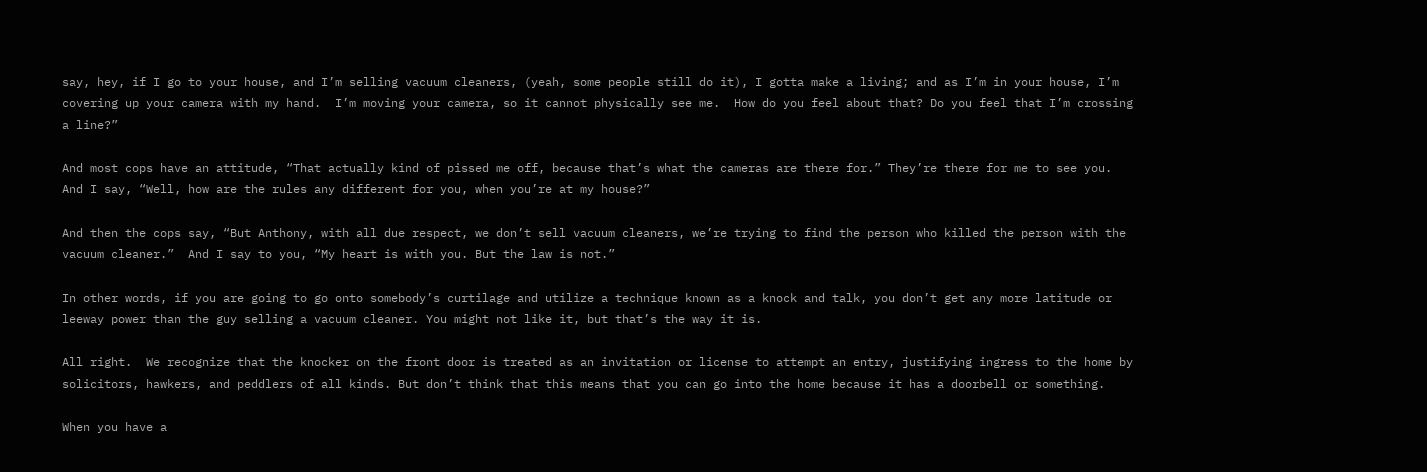say, hey, if I go to your house, and I’m selling vacuum cleaners, (yeah, some people still do it), I gotta make a living; and as I’m in your house, I’m covering up your camera with my hand.  I’m moving your camera, so it cannot physically see me.  How do you feel about that? Do you feel that I’m crossing a line?”

And most cops have an attitude, “That actually kind of pissed me off, because that’s what the cameras are there for.” They’re there for me to see you.  And I say, “Well, how are the rules any different for you, when you’re at my house?”

And then the cops say, “But Anthony, with all due respect, we don’t sell vacuum cleaners, we’re trying to find the person who killed the person with the vacuum cleaner.”  And I say to you, “My heart is with you. But the law is not.”

In other words, if you are going to go onto somebody’s curtilage and utilize a technique known as a knock and talk, you don’t get any more latitude or leeway power than the guy selling a vacuum cleaner. You might not like it, but that’s the way it is.

All right.  We recognize that the knocker on the front door is treated as an invitation or license to attempt an entry, justifying ingress to the home by solicitors, hawkers, and peddlers of all kinds. But don’t think that this means that you can go into the home because it has a doorbell or something.

When you have a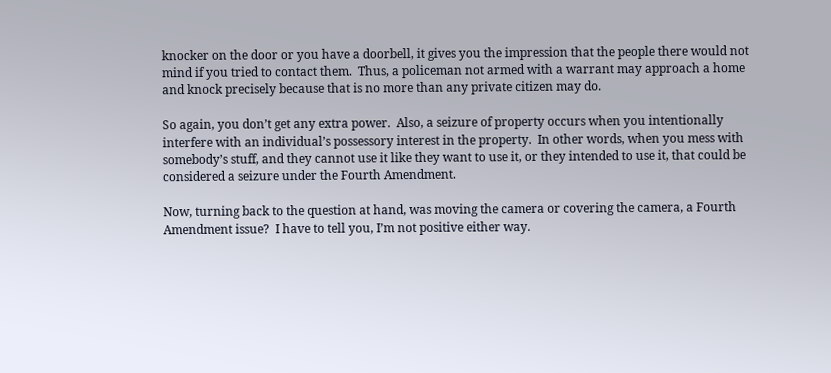knocker on the door or you have a doorbell, it gives you the impression that the people there would not mind if you tried to contact them.  Thus, a policeman not armed with a warrant may approach a home and knock precisely because that is no more than any private citizen may do.

So again, you don’t get any extra power.  Also, a seizure of property occurs when you intentionally interfere with an individual’s possessory interest in the property.  In other words, when you mess with somebody’s stuff, and they cannot use it like they want to use it, or they intended to use it, that could be considered a seizure under the Fourth Amendment.

Now, turning back to the question at hand, was moving the camera or covering the camera, a Fourth Amendment issue?  I have to tell you, I’m not positive either way.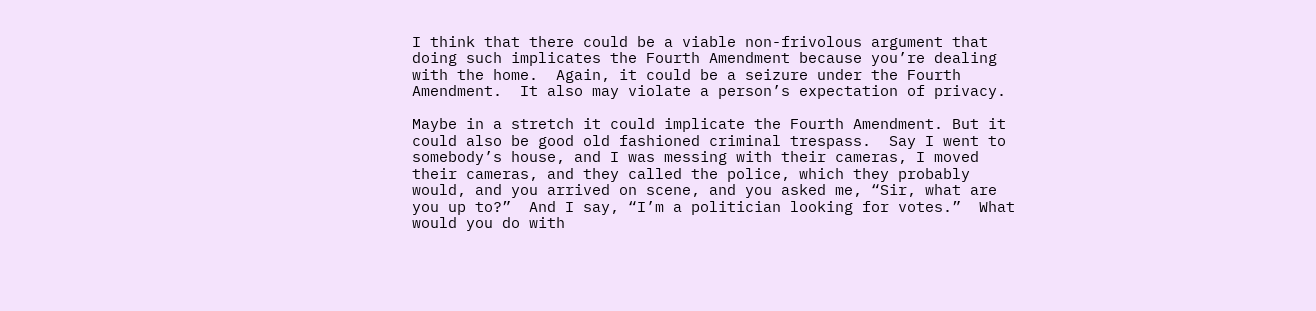I think that there could be a viable non-frivolous argument that doing such implicates the Fourth Amendment because you’re dealing with the home.  Again, it could be a seizure under the Fourth Amendment.  It also may violate a person’s expectation of privacy.

Maybe in a stretch it could implicate the Fourth Amendment. But it could also be good old fashioned criminal trespass.  Say I went to somebody’s house, and I was messing with their cameras, I moved their cameras, and they called the police, which they probably would, and you arrived on scene, and you asked me, “Sir, what are you up to?”  And I say, “I’m a politician looking for votes.”  What would you do with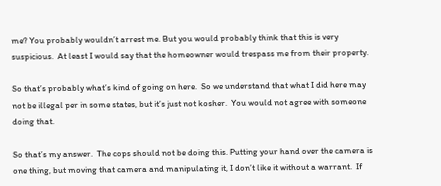me? You probably wouldn’t arrest me. But you would probably think that this is very suspicious.  At least I would say that the homeowner would trespass me from their property.

So that’s probably what’s kind of going on here.  So we understand that what I did here may not be illegal per in some states, but it’s just not kosher.  You would not agree with someone doing that.

So that’s my answer.  The cops should not be doing this. Putting your hand over the camera is one thing, but moving that camera and manipulating it, I don’t like it without a warrant.  If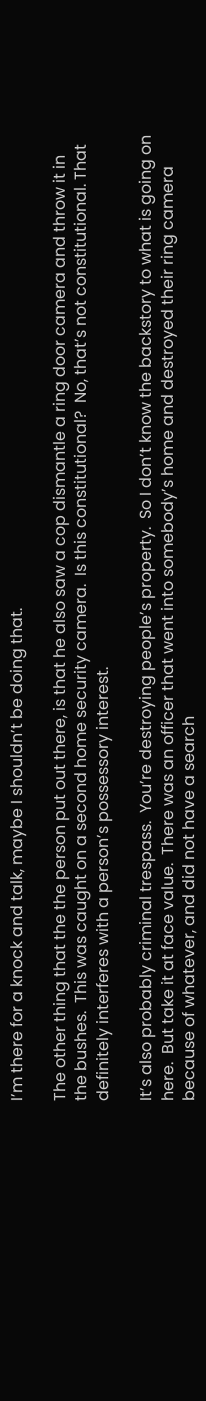I’m there for a knock and talk, maybe I shouldn’t be doing that.

The other thing that the the person put out there, is that he also saw a cop dismantle a ring door camera and throw it in the bushes.  This was caught on a second home security camera.  Is this constitutional?  No, that’s not constitutional. That definitely interferes with a person’s possessory interest.

It’s also probably criminal trespass.  You’re destroying people’s property.  So I don’t know the backstory to what is going on here.  But take it at face value.  There was an officer that went into somebody’s home and destroyed their ring camera because of whatever, and did not have a search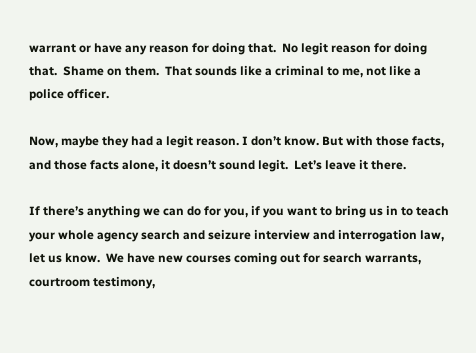warrant or have any reason for doing that.  No legit reason for doing that.  Shame on them.  That sounds like a criminal to me, not like a police officer.

Now, maybe they had a legit reason. I don’t know. But with those facts, and those facts alone, it doesn’t sound legit.  Let’s leave it there.

If there’s anything we can do for you, if you want to bring us in to teach your whole agency search and seizure interview and interrogation law, let us know.  We have new courses coming out for search warrants, courtroom testimony,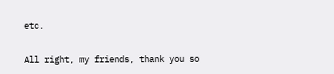etc.

All right, my friends, thank you so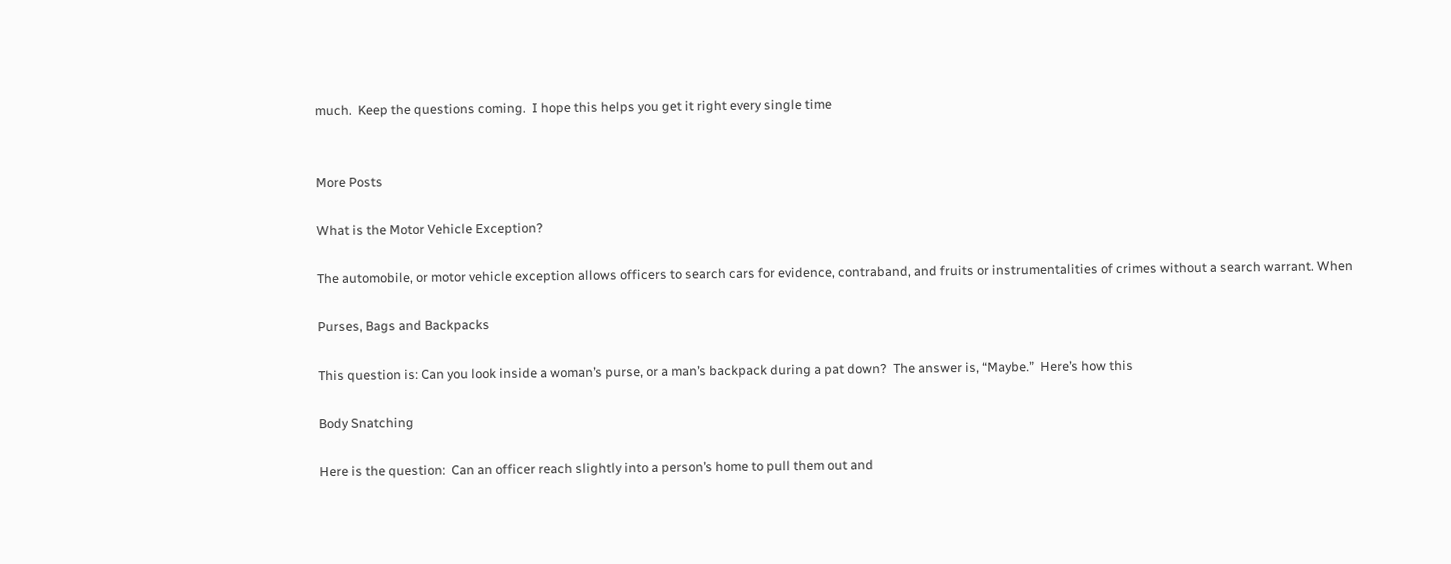much.  Keep the questions coming.  I hope this helps you get it right every single time


More Posts

What is the Motor Vehicle Exception?

The automobile, or motor vehicle exception allows officers to search cars for evidence, contraband, and fruits or instrumentalities of crimes without a search warrant. When

Purses, Bags and Backpacks

This question is: Can you look inside a woman’s purse, or a man’s backpack during a pat down?  The answer is, “Maybe.”  Here’s how this

Body Snatching

Here is the question:  Can an officer reach slightly into a person’s home to pull them out and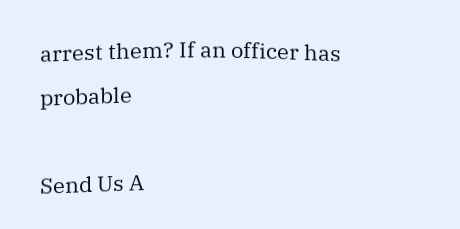arrest them? If an officer has probable

Send Us A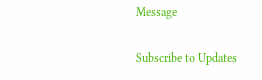Message

Subscribe to Updates